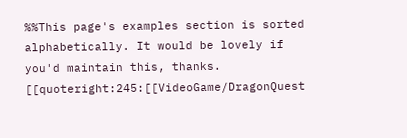%%This page's examples section is sorted alphabetically. It would be lovely if you'd maintain this, thanks.
[[quoteright:245:[[VideoGame/DragonQuest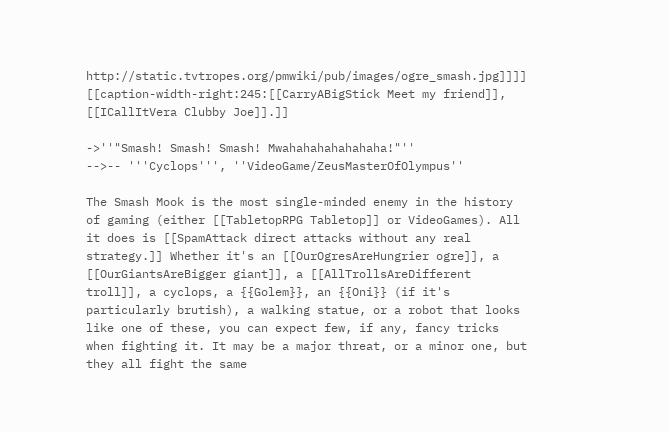http://static.tvtropes.org/pmwiki/pub/images/ogre_smash.jpg]]]]
[[caption-width-right:245:[[CarryABigStick Meet my friend]], [[ICallItVera Clubby Joe]].]]

->''"Smash! Smash! Smash! Mwahahahahahahaha!"''
-->-- '''Cyclops''', ''VideoGame/ZeusMasterOfOlympus''

The Smash Mook is the most single-minded enemy in the history of gaming (either [[TabletopRPG Tabletop]] or VideoGames). All it does is [[SpamAttack direct attacks without any real strategy.]] Whether it's an [[OurOgresAreHungrier ogre]], a [[OurGiantsAreBigger giant]], a [[AllTrollsAreDifferent troll]], a cyclops, a {{Golem}}, an {{Oni}} (if it's particularly brutish), a walking statue, or a robot that looks like one of these, you can expect few, if any, fancy tricks when fighting it. It may be a major threat, or a minor one, but they all fight the same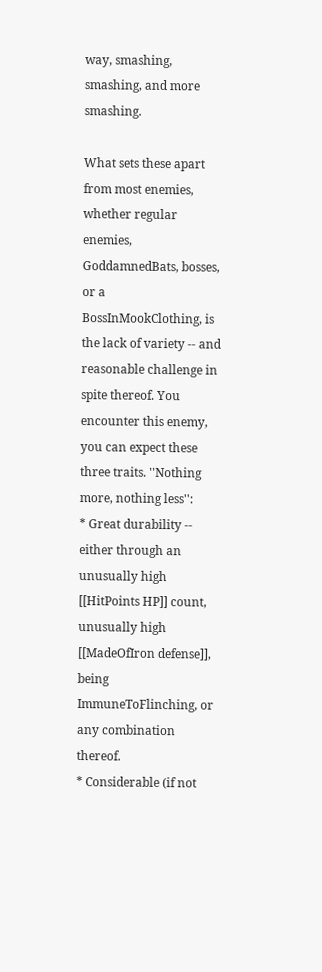way, smashing, smashing, and more smashing.

What sets these apart from most enemies, whether regular enemies, GoddamnedBats, bosses, or a BossInMookClothing, is the lack of variety -- and reasonable challenge in spite thereof. You encounter this enemy, you can expect these three traits. ''Nothing more, nothing less'':
* Great durability -- either through an unusually high [[HitPoints HP]] count, unusually high [[MadeOfIron defense]], being ImmuneToFlinching, or any combination thereof.
* Considerable (if not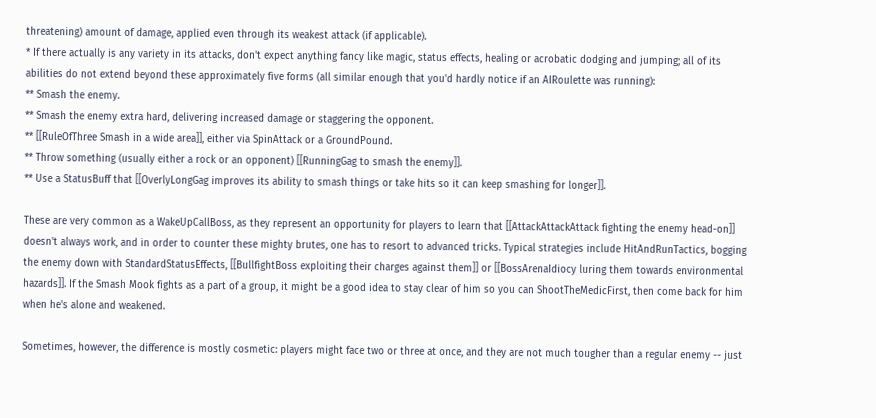threatening) amount of damage, applied even through its weakest attack (if applicable).
* If there actually is any variety in its attacks, don't expect anything fancy like magic, status effects, healing or acrobatic dodging and jumping; all of its abilities do not extend beyond these approximately five forms (all similar enough that you'd hardly notice if an AIRoulette was running):
** Smash the enemy.
** Smash the enemy extra hard, delivering increased damage or staggering the opponent.
** [[RuleOfThree Smash in a wide area]], either via SpinAttack or a GroundPound.
** Throw something (usually either a rock or an opponent) [[RunningGag to smash the enemy]].
** Use a StatusBuff that [[OverlyLongGag improves its ability to smash things or take hits so it can keep smashing for longer]].

These are very common as a WakeUpCallBoss, as they represent an opportunity for players to learn that [[AttackAttackAttack fighting the enemy head-on]] doesn't always work, and in order to counter these mighty brutes, one has to resort to advanced tricks. Typical strategies include HitAndRunTactics, bogging the enemy down with StandardStatusEffects, [[BullfightBoss exploiting their charges against them]] or [[BossArenaIdiocy luring them towards environmental hazards]]. If the Smash Mook fights as a part of a group, it might be a good idea to stay clear of him so you can ShootTheMedicFirst, then come back for him when he's alone and weakened.

Sometimes, however, the difference is mostly cosmetic: players might face two or three at once, and they are not much tougher than a regular enemy -- just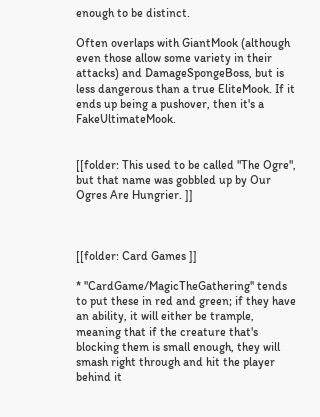enough to be distinct.

Often overlaps with GiantMook (although even those allow some variety in their attacks) and DamageSpongeBoss, but is less dangerous than a true EliteMook. If it ends up being a pushover, then it's a FakeUltimateMook.


[[folder: This used to be called "The Ogre", but that name was gobbled up by Our Ogres Are Hungrier. ]]



[[folder: Card Games ]]

* ''CardGame/MagicTheGathering'' tends to put these in red and green; if they have an ability, it will either be trample, meaning that if the creature that's blocking them is small enough, they will smash right through and hit the player behind it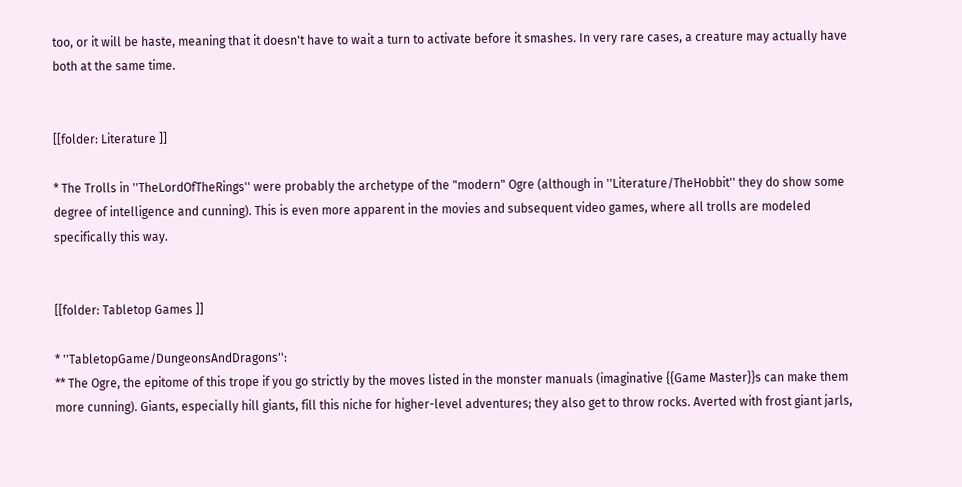too, or it will be haste, meaning that it doesn't have to wait a turn to activate before it smashes. In very rare cases, a creature may actually have both at the same time.


[[folder: Literature ]]

* The Trolls in ''TheLordOfTheRings'' were probably the archetype of the "modern" Ogre (although in ''Literature/TheHobbit'' they do show some degree of intelligence and cunning). This is even more apparent in the movies and subsequent video games, where all trolls are modeled specifically this way.


[[folder: Tabletop Games ]]

* ''TabletopGame/DungeonsAndDragons'':
** The Ogre, the epitome of this trope if you go strictly by the moves listed in the monster manuals (imaginative {{Game Master}}s can make them more cunning). Giants, especially hill giants, fill this niche for higher-level adventures; they also get to throw rocks. Averted with frost giant jarls,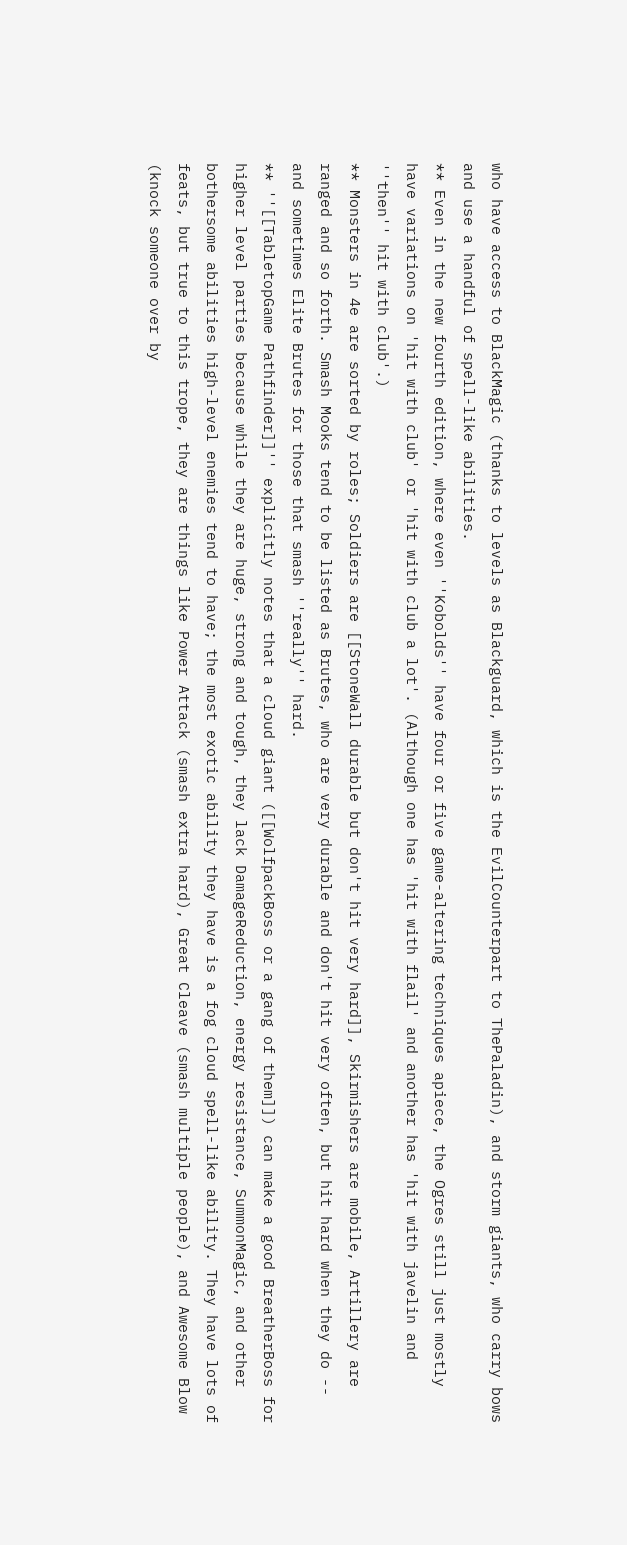who have access to BlackMagic (thanks to levels as Blackguard, which is the EvilCounterpart to ThePaladin), and storm giants, who carry bows and use a handful of spell-like abilities.
** Even in the new fourth edition, where even ''Kobolds'' have four or five game-altering techniques apiece, the Ogres still just mostly have variations on 'hit with club' or 'hit with club a lot'. (Although one has 'hit with flail' and another has 'hit with javelin and ''then'' hit with club'.)
** Monsters in 4e are sorted by roles; Soldiers are [[StoneWall durable but don't hit very hard]], Skirmishers are mobile, Artillery are ranged and so forth. Smash Mooks tend to be listed as Brutes, who are very durable and don't hit very often, but hit hard when they do -- and sometimes Elite Brutes for those that smash ''really'' hard.
** ''[[TabletopGame Pathfinder]]'' explicitly notes that a cloud giant ([[WolfpackBoss or a gang of them]]) can make a good BreatherBoss for higher level parties because while they are huge, strong and tough, they lack DamageReduction, energy resistance, SummonMagic, and other bothersome abilities high-level enemies tend to have; the most exotic ability they have is a fog cloud spell-like ability. They have lots of feats, but true to this trope, they are things like Power Attack (smash extra hard), Great Cleave (smash multiple people), and Awesome Blow (knock someone over by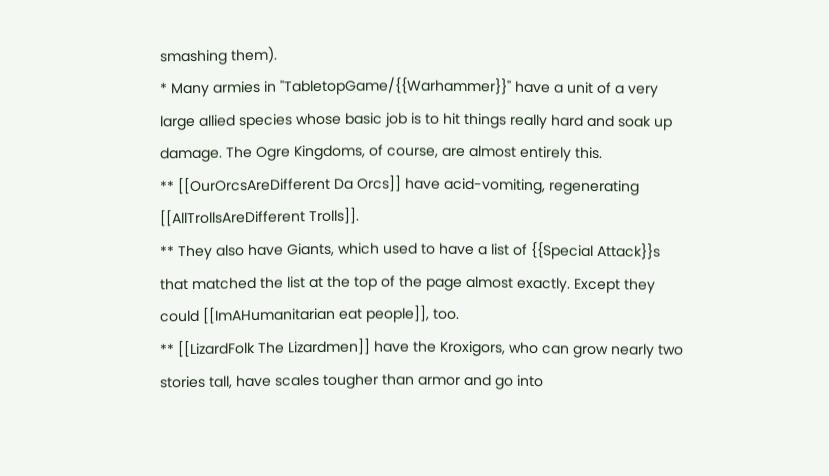smashing them).
* Many armies in ''TabletopGame/{{Warhammer}}'' have a unit of a very large allied species whose basic job is to hit things really hard and soak up damage. The Ogre Kingdoms, of course, are almost entirely this.
** [[OurOrcsAreDifferent Da Orcs]] have acid-vomiting, regenerating [[AllTrollsAreDifferent Trolls]].
** They also have Giants, which used to have a list of {{Special Attack}}s that matched the list at the top of the page almost exactly. Except they could [[ImAHumanitarian eat people]], too.
** [[LizardFolk The Lizardmen]] have the Kroxigors, who can grow nearly two stories tall, have scales tougher than armor and go into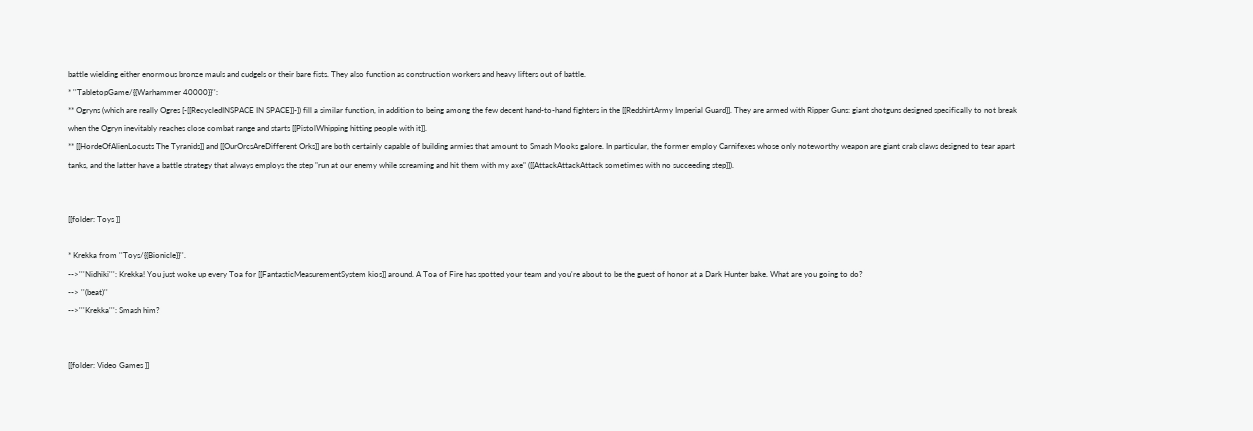battle wielding either enormous bronze mauls and cudgels or their bare fists. They also function as construction workers and heavy lifters out of battle.
* ''TabletopGame/{{Warhammer 40000}}'':
** Ogryns (which are really Ogres [-[[RecycledINSPACE IN SPACE]]-]) fill a similar function, in addition to being among the few decent hand-to-hand fighters in the [[RedshirtArmy Imperial Guard]]. They are armed with Ripper Guns: giant shotguns designed specifically to not break when the Ogryn inevitably reaches close combat range and starts [[PistolWhipping hitting people with it]].
** [[HordeOfAlienLocusts The Tyranids]] and [[OurOrcsAreDifferent Orks]] are both certainly capable of building armies that amount to Smash Mooks galore. In particular, the former employ Carnifexes whose only noteworthy weapon are giant crab claws designed to tear apart tanks, and the latter have a battle strategy that always employs the step "run at our enemy while screaming and hit them with my axe" ([[AttackAttackAttack sometimes with no succeeding step]]).


[[folder: Toys ]]

* Krekka from ''Toys/{{Bionicle}}''.
-->'''Nidhiki''': Krekka! You just woke up every Toa for [[FantasticMeasurementSystem kios]] around. A Toa of Fire has spotted your team and you're about to be the guest of honor at a Dark Hunter bake. What are you going to do?
--> ''(beat)''
-->'''Krekka''': Smash him?


[[folder: Video Games ]]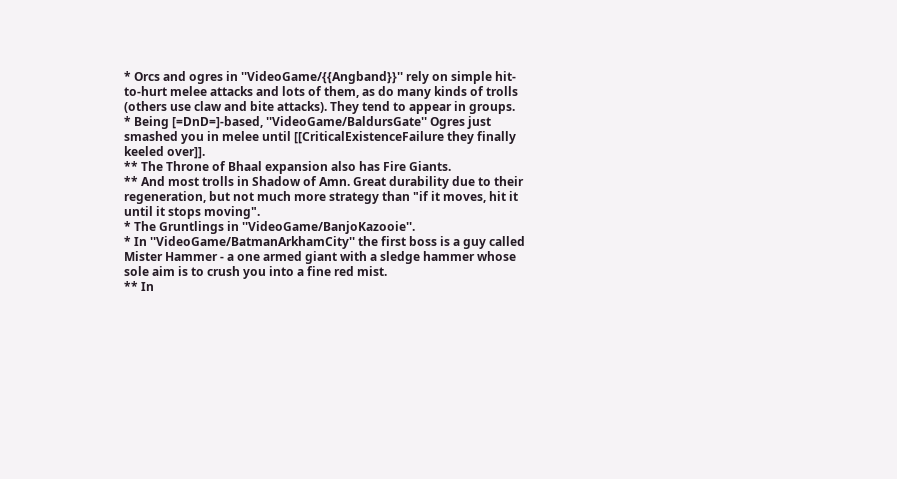* Orcs and ogres in ''VideoGame/{{Angband}}'' rely on simple hit-to-hurt melee attacks and lots of them, as do many kinds of trolls (others use claw and bite attacks). They tend to appear in groups.
* Being [=DnD=]-based, ''VideoGame/BaldursGate'' Ogres just smashed you in melee until [[CriticalExistenceFailure they finally keeled over]].
** The Throne of Bhaal expansion also has Fire Giants.
** And most trolls in Shadow of Amn. Great durability due to their regeneration, but not much more strategy than "if it moves, hit it until it stops moving".
* The Gruntlings in ''VideoGame/BanjoKazooie''.
* In ''VideoGame/BatmanArkhamCity'' the first boss is a guy called Mister Hammer - a one armed giant with a sledge hammer whose sole aim is to crush you into a fine red mist.
** In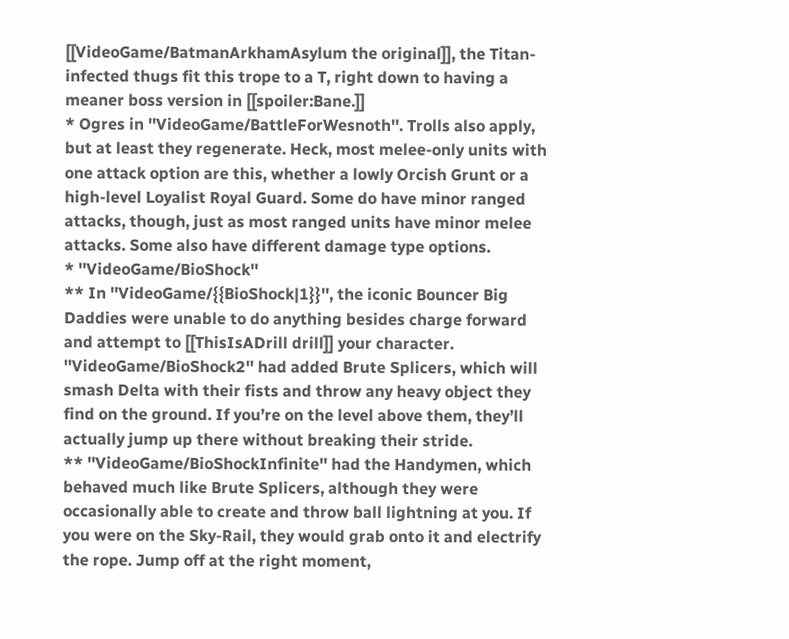[[VideoGame/BatmanArkhamAsylum the original]], the Titan-infected thugs fit this trope to a T, right down to having a meaner boss version in [[spoiler:Bane.]]
* Ogres in ''VideoGame/BattleForWesnoth''. Trolls also apply, but at least they regenerate. Heck, most melee-only units with one attack option are this, whether a lowly Orcish Grunt or a high-level Loyalist Royal Guard. Some do have minor ranged attacks, though, just as most ranged units have minor melee attacks. Some also have different damage type options.
* ''VideoGame/BioShock''
** In ''VideoGame/{{BioShock|1}}'', the iconic Bouncer Big Daddies were unable to do anything besides charge forward and attempt to [[ThisIsADrill drill]] your character. ''VideoGame/BioShock2'' had added Brute Splicers, which will smash Delta with their fists and throw any heavy object they find on the ground. If you’re on the level above them, they’ll actually jump up there without breaking their stride.
** ''VideoGame/BioShockInfinite'' had the Handymen, which behaved much like Brute Splicers, although they were occasionally able to create and throw ball lightning at you. If you were on the Sky-Rail, they would grab onto it and electrify the rope. Jump off at the right moment,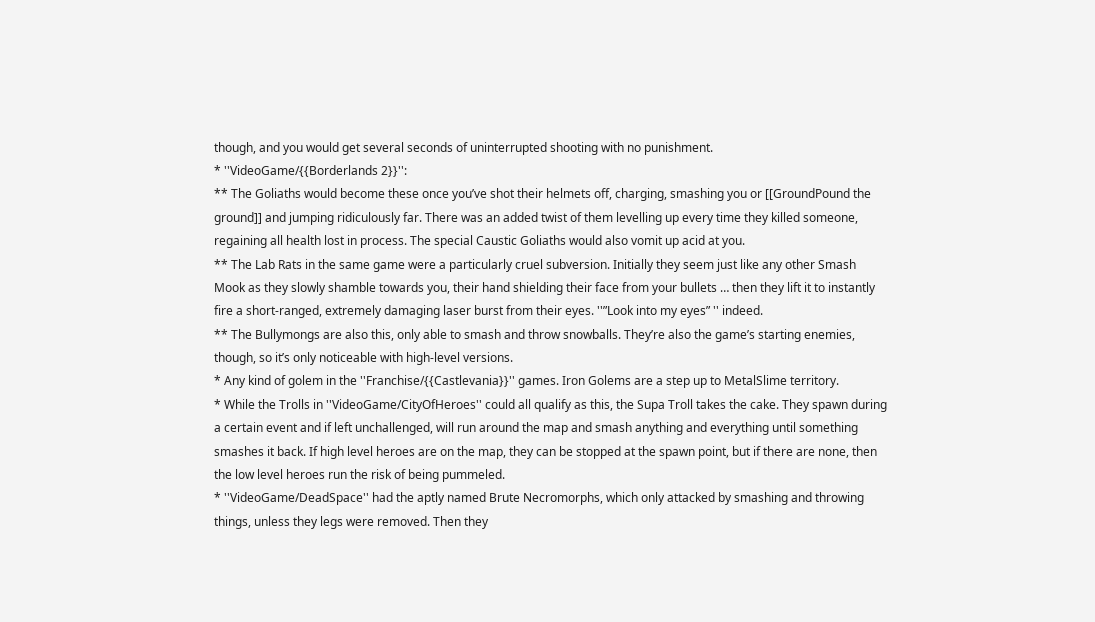though, and you would get several seconds of uninterrupted shooting with no punishment.
* ''VideoGame/{{Borderlands 2}}'':
** The Goliaths would become these once you’ve shot their helmets off, charging, smashing you or [[GroundPound the ground]] and jumping ridiculously far. There was an added twist of them levelling up every time they killed someone, regaining all health lost in process. The special Caustic Goliaths would also vomit up acid at you.
** The Lab Rats in the same game were a particularly cruel subversion. Initially they seem just like any other Smash Mook as they slowly shamble towards you, their hand shielding their face from your bullets … then they lift it to instantly fire a short-ranged, extremely damaging laser burst from their eyes. ''”Look into my eyes” '' indeed.
** The Bullymongs are also this, only able to smash and throw snowballs. They’re also the game’s starting enemies, though, so it’s only noticeable with high-level versions.
* Any kind of golem in the ''Franchise/{{Castlevania}}'' games. Iron Golems are a step up to MetalSlime territory.
* While the Trolls in ''VideoGame/CityOfHeroes'' could all qualify as this, the Supa Troll takes the cake. They spawn during a certain event and if left unchallenged, will run around the map and smash anything and everything until something smashes it back. If high level heroes are on the map, they can be stopped at the spawn point, but if there are none, then the low level heroes run the risk of being pummeled.
* ''VideoGame/DeadSpace'' had the aptly named Brute Necromorphs, which only attacked by smashing and throwing things, unless they legs were removed. Then they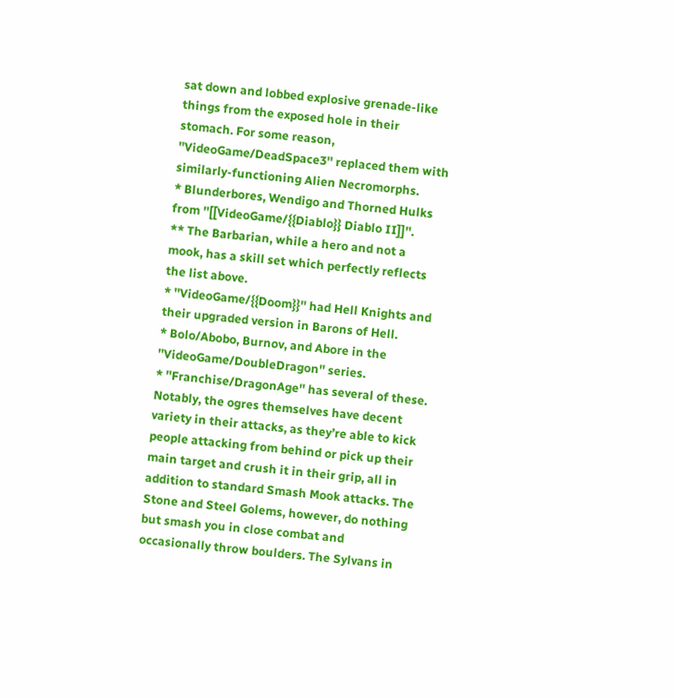sat down and lobbed explosive grenade-like things from the exposed hole in their stomach. For some reason, ''VideoGame/DeadSpace3'' replaced them with similarly-functioning Alien Necromorphs.
* Blunderbores, Wendigo and Thorned Hulks from ''[[VideoGame/{{Diablo}} Diablo II]]''.
** The Barbarian, while a hero and not a mook, has a skill set which perfectly reflects the list above.
* ''VideoGame/{{Doom}}'' had Hell Knights and their upgraded version in Barons of Hell.
* Bolo/Abobo, Burnov, and Abore in the ''VideoGame/DoubleDragon'' series.
* ''Franchise/DragonAge'' has several of these. Notably, the ogres themselves have decent variety in their attacks, as they’re able to kick people attacking from behind or pick up their main target and crush it in their grip, all in addition to standard Smash Mook attacks. The Stone and Steel Golems, however, do nothing but smash you in close combat and occasionally throw boulders. The Sylvans in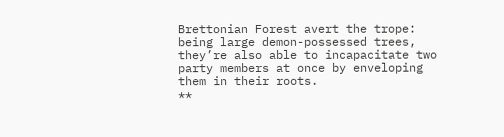Brettonian Forest avert the trope: being large demon-possessed trees, they’re also able to incapacitate two party members at once by enveloping them in their roots.
**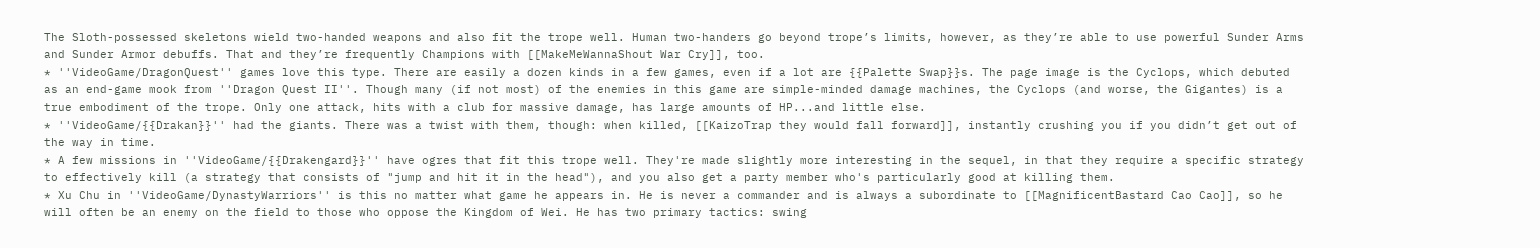The Sloth-possessed skeletons wield two-handed weapons and also fit the trope well. Human two-handers go beyond trope’s limits, however, as they’re able to use powerful Sunder Arms and Sunder Armor debuffs. That and they’re frequently Champions with [[MakeMeWannaShout War Cry]], too.
* ''VideoGame/DragonQuest'' games love this type. There are easily a dozen kinds in a few games, even if a lot are {{Palette Swap}}s. The page image is the Cyclops, which debuted as an end-game mook from ''Dragon Quest II''. Though many (if not most) of the enemies in this game are simple-minded damage machines, the Cyclops (and worse, the Gigantes) is a true embodiment of the trope. Only one attack, hits with a club for massive damage, has large amounts of HP...and little else.
* ''VideoGame/{{Drakan}}'' had the giants. There was a twist with them, though: when killed, [[KaizoTrap they would fall forward]], instantly crushing you if you didn’t get out of the way in time.
* A few missions in ''VideoGame/{{Drakengard}}'' have ogres that fit this trope well. They're made slightly more interesting in the sequel, in that they require a specific strategy to effectively kill (a strategy that consists of "jump and hit it in the head"), and you also get a party member who's particularly good at killing them.
* Xu Chu in ''VideoGame/DynastyWarriors'' is this no matter what game he appears in. He is never a commander and is always a subordinate to [[MagnificentBastard Cao Cao]], so he will often be an enemy on the field to those who oppose the Kingdom of Wei. He has two primary tactics: swing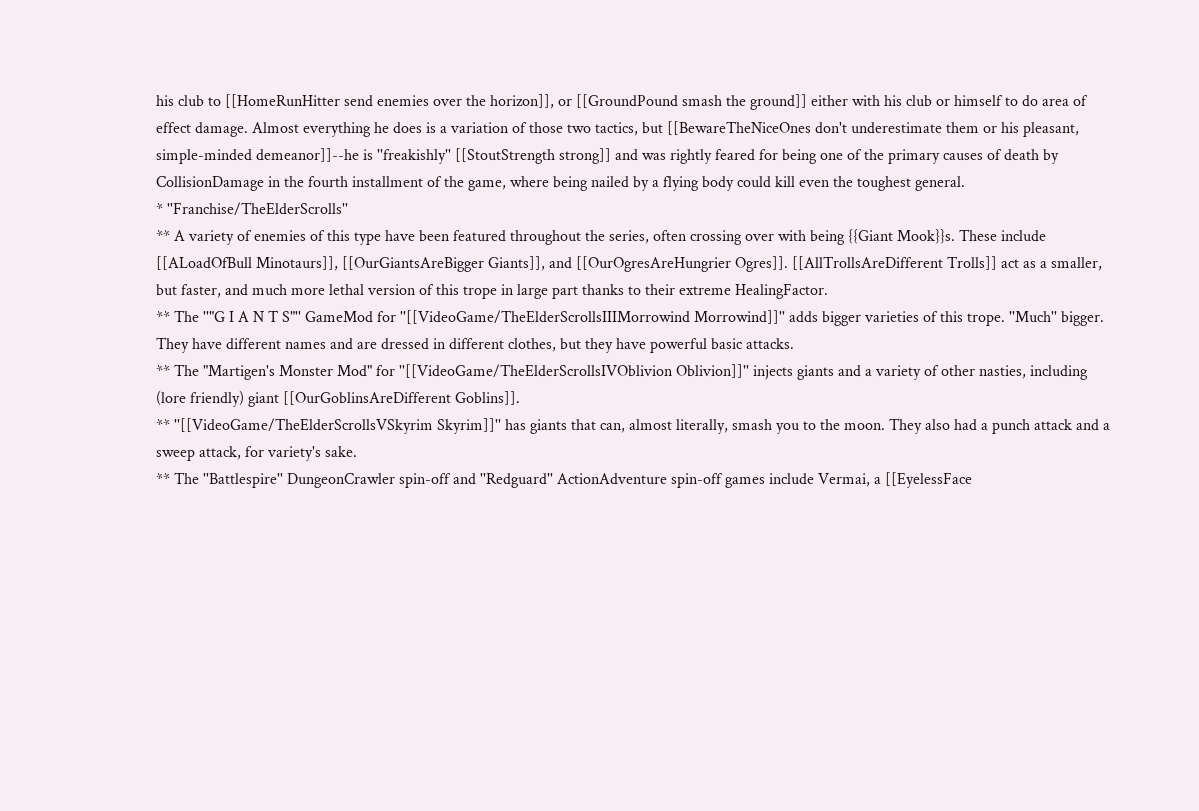his club to [[HomeRunHitter send enemies over the horizon]], or [[GroundPound smash the ground]] either with his club or himself to do area of effect damage. Almost everything he does is a variation of those two tactics, but [[BewareTheNiceOnes don't underestimate them or his pleasant, simple-minded demeanor]]--he is ''freakishly'' [[StoutStrength strong]] and was rightly feared for being one of the primary causes of death by CollisionDamage in the fourth installment of the game, where being nailed by a flying body could kill even the toughest general.
* ''Franchise/TheElderScrolls''
** A variety of enemies of this type have been featured throughout the series, often crossing over with being {{Giant Mook}}s. These include [[ALoadOfBull Minotaurs]], [[OurGiantsAreBigger Giants]], and [[OurOgresAreHungrier Ogres]]. [[AllTrollsAreDifferent Trolls]] act as a smaller, but faster, and much more lethal version of this trope in large part thanks to their extreme HealingFactor.
** The ''"G I A N T S"'' GameMod for ''[[VideoGame/TheElderScrollsIIIMorrowind Morrowind]]'' adds bigger varieties of this trope. ''Much'' bigger. They have different names and are dressed in different clothes, but they have powerful basic attacks.
** The "Martigen's Monster Mod" for ''[[VideoGame/TheElderScrollsIVOblivion Oblivion]]'' injects giants and a variety of other nasties, including (lore friendly) giant [[OurGoblinsAreDifferent Goblins]].
** ''[[VideoGame/TheElderScrollsVSkyrim Skyrim]]'' has giants that can, almost literally, smash you to the moon. They also had a punch attack and a sweep attack, for variety's sake.
** The ''Battlespire'' DungeonCrawler spin-off and ''Redguard'' ActionAdventure spin-off games include Vermai, a [[EyelessFace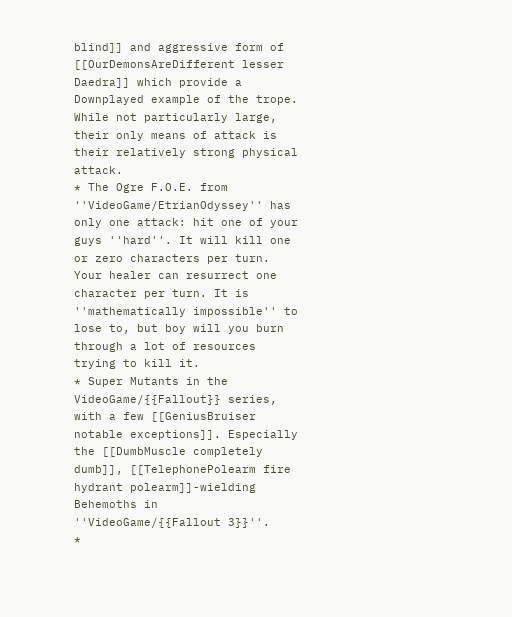blind]] and aggressive form of [[OurDemonsAreDifferent lesser Daedra]] which provide a Downplayed example of the trope. While not particularly large, their only means of attack is their relatively strong physical attack.
* The Ogre F.O.E. from ''VideoGame/EtrianOdyssey'' has only one attack: hit one of your guys ''hard''. It will kill one or zero characters per turn. Your healer can resurrect one character per turn. It is ''mathematically impossible'' to lose to, but boy will you burn through a lot of resources trying to kill it.
* Super Mutants in the VideoGame/{{Fallout}} series, with a few [[GeniusBruiser notable exceptions]]. Especially the [[DumbMuscle completely dumb]], [[TelephonePolearm fire hydrant polearm]]-wielding Behemoths in ''VideoGame/{{Fallout 3}}''.
*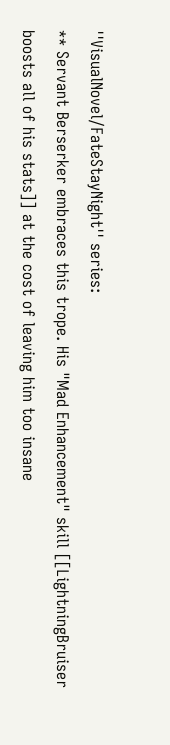''VisualNovel/FateStayNight'' series:
** Servant Berserker embraces this trope. His "Mad Enhancement" skill [[LightningBruiser boosts all of his stats]] at the cost of leaving him too insane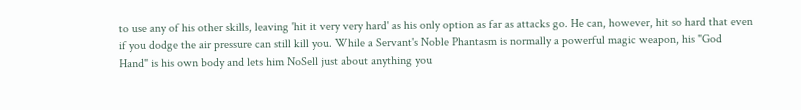to use any of his other skills, leaving 'hit it very very hard' as his only option as far as attacks go. He can, however, hit so hard that even if you dodge the air pressure can still kill you. While a Servant's Noble Phantasm is normally a powerful magic weapon, his "God Hand" is his own body and lets him NoSell just about anything you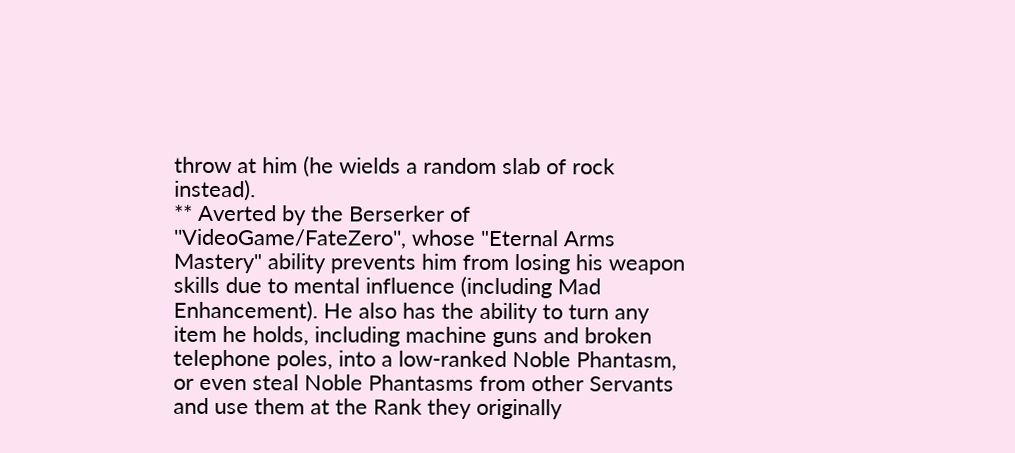throw at him (he wields a random slab of rock instead).
** Averted by the Berserker of ''VideoGame/FateZero'', whose "Eternal Arms Mastery" ability prevents him from losing his weapon skills due to mental influence (including Mad Enhancement). He also has the ability to turn any item he holds, including machine guns and broken telephone poles, into a low-ranked Noble Phantasm, or even steal Noble Phantasms from other Servants and use them at the Rank they originally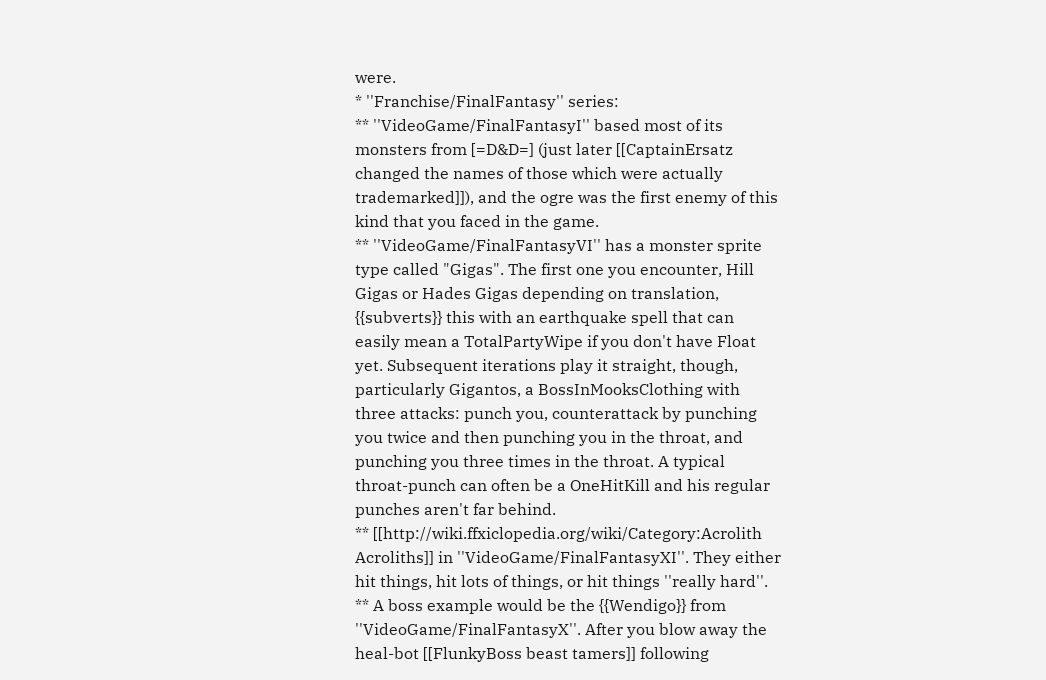were.
* ''Franchise/FinalFantasy'' series:
** ''VideoGame/FinalFantasyI'' based most of its monsters from [=D&D=] (just later [[CaptainErsatz changed the names of those which were actually trademarked]]), and the ogre was the first enemy of this kind that you faced in the game.
** ''VideoGame/FinalFantasyVI'' has a monster sprite type called "Gigas". The first one you encounter, Hill Gigas or Hades Gigas depending on translation, {{subverts}} this with an earthquake spell that can easily mean a TotalPartyWipe if you don't have Float yet. Subsequent iterations play it straight, though, particularly Gigantos, a BossInMooksClothing with three attacks: punch you, counterattack by punching you twice and then punching you in the throat, and punching you three times in the throat. A typical throat-punch can often be a OneHitKill and his regular punches aren't far behind.
** [[http://wiki.ffxiclopedia.org/wiki/Category:Acrolith Acroliths]] in ''VideoGame/FinalFantasyXI''. They either hit things, hit lots of things, or hit things ''really hard''.
** A boss example would be the {{Wendigo}} from ''VideoGame/FinalFantasyX''. After you blow away the heal-bot [[FlunkyBoss beast tamers]] following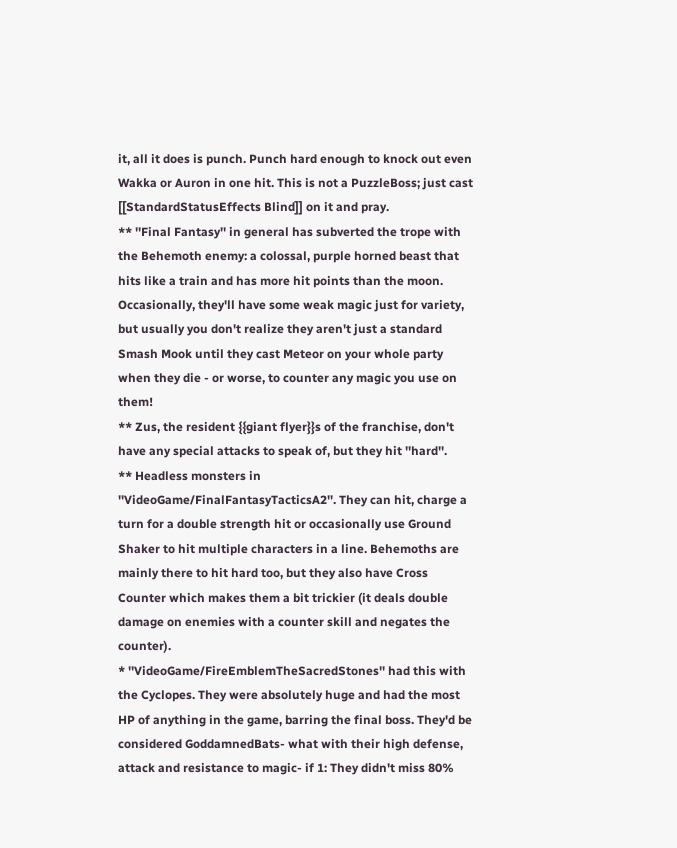it, all it does is punch. Punch hard enough to knock out even Wakka or Auron in one hit. This is not a PuzzleBoss; just cast [[StandardStatusEffects Blind]] on it and pray.
** ''Final Fantasy'' in general has subverted the trope with the Behemoth enemy: a colossal, purple horned beast that hits like a train and has more hit points than the moon. Occasionally, they'll have some weak magic just for variety, but usually you don't realize they aren't just a standard Smash Mook until they cast Meteor on your whole party when they die - or worse, to counter any magic you use on them!
** Zus, the resident {{giant flyer}}s of the franchise, don't have any special attacks to speak of, but they hit ''hard''.
** Headless monsters in ''VideoGame/FinalFantasyTacticsA2''. They can hit, charge a turn for a double strength hit or occasionally use Ground Shaker to hit multiple characters in a line. Behemoths are mainly there to hit hard too, but they also have Cross Counter which makes them a bit trickier (it deals double damage on enemies with a counter skill and negates the counter).
* ''VideoGame/FireEmblemTheSacredStones'' had this with the Cyclopes. They were absolutely huge and had the most HP of anything in the game, barring the final boss. They'd be considered GoddamnedBats- what with their high defense, attack and resistance to magic- if 1: They didn't miss 80%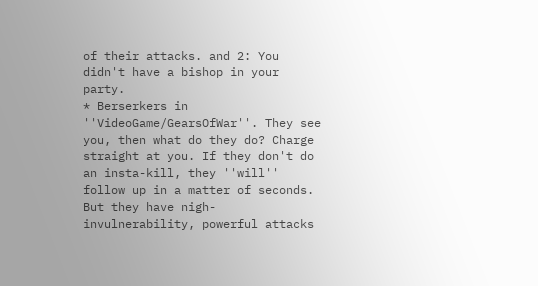of their attacks. and 2: You didn't have a bishop in your party.
* Berserkers in ''VideoGame/GearsOfWar''. They see you, then what do they do? Charge straight at you. If they don't do an insta-kill, they ''will'' follow up in a matter of seconds. But they have nigh-invulnerability, powerful attacks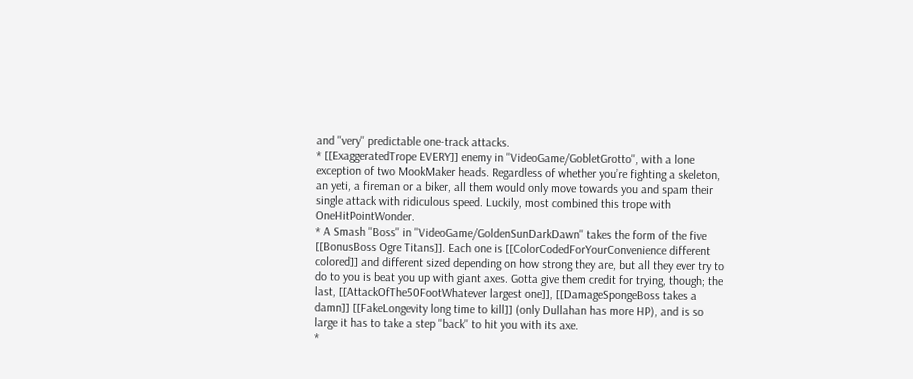and ''very'' predictable one-track attacks.
* [[ExaggeratedTrope EVERY]] enemy in ''VideoGame/GobletGrotto'', with a lone exception of two MookMaker heads. Regardless of whether you’re fighting a skeleton, an yeti, a fireman or a biker, all them would only move towards you and spam their single attack with ridiculous speed. Luckily, most combined this trope with OneHitPointWonder.
* A Smash ''Boss'' in ''VideoGame/GoldenSunDarkDawn'' takes the form of the five [[BonusBoss Ogre Titans]]. Each one is [[ColorCodedForYourConvenience different colored]] and different sized depending on how strong they are, but all they ever try to do to you is beat you up with giant axes. Gotta give them credit for trying, though; the last, [[AttackOfThe50FootWhatever largest one]], [[DamageSpongeBoss takes a damn]] [[FakeLongevity long time to kill]] (only Dullahan has more HP), and is so large it has to take a step ''back'' to hit you with its axe.
*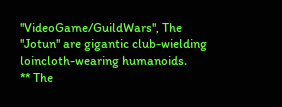''VideoGame/GuildWars'', The ''Jotun'' are gigantic club-wielding loincloth-wearing humanoids.
** The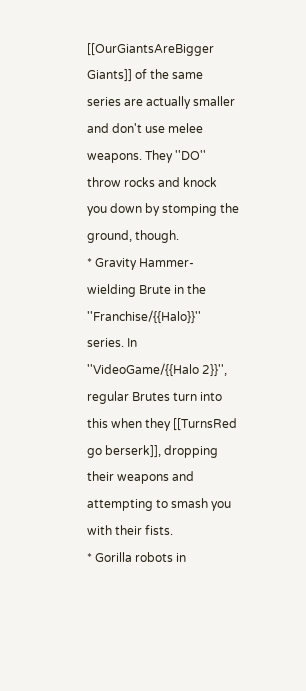[[OurGiantsAreBigger Giants]] of the same series are actually smaller and don't use melee weapons. They ''DO'' throw rocks and knock you down by stomping the ground, though.
* Gravity Hammer-wielding Brute in the ''Franchise/{{Halo}}'' series. In ''VideoGame/{{Halo 2}}'', regular Brutes turn into this when they [[TurnsRed go berserk]], dropping their weapons and attempting to smash you with their fists.
* Gorilla robots in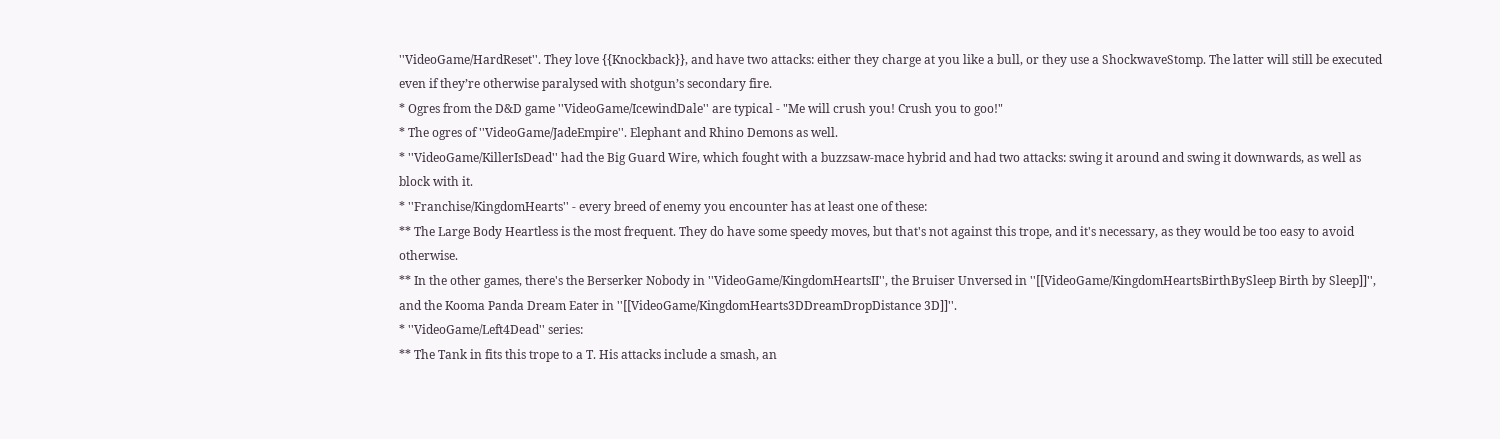''VideoGame/HardReset''. They love {{Knockback}}, and have two attacks: either they charge at you like a bull, or they use a ShockwaveStomp. The latter will still be executed even if they’re otherwise paralysed with shotgun’s secondary fire.
* Ogres from the D&D game ''VideoGame/IcewindDale'' are typical - "Me will crush you! Crush you to goo!"
* The ogres of ''VideoGame/JadeEmpire''. Elephant and Rhino Demons as well.
* ''VideoGame/KillerIsDead'' had the Big Guard Wire, which fought with a buzzsaw-mace hybrid and had two attacks: swing it around and swing it downwards, as well as block with it.
* ''Franchise/KingdomHearts'' - every breed of enemy you encounter has at least one of these:
** The Large Body Heartless is the most frequent. They do have some speedy moves, but that's not against this trope, and it's necessary, as they would be too easy to avoid otherwise.
** In the other games, there's the Berserker Nobody in ''VideoGame/KingdomHeartsII'', the Bruiser Unversed in ''[[VideoGame/KingdomHeartsBirthBySleep Birth by Sleep]]'', and the Kooma Panda Dream Eater in ''[[VideoGame/KingdomHearts3DDreamDropDistance 3D]]''.
* ''VideoGame/Left4Dead'' series:
** The Tank in fits this trope to a T. His attacks include a smash, an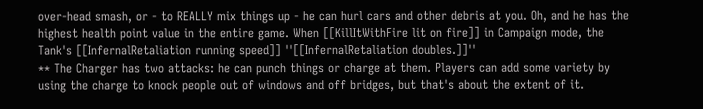over-head smash, or - to REALLY mix things up - he can hurl cars and other debris at you. Oh, and he has the highest health point value in the entire game. When [[KillItWithFire lit on fire]] in Campaign mode, the Tank's [[InfernalRetaliation running speed]] ''[[InfernalRetaliation doubles.]]''
** The Charger has two attacks: he can punch things or charge at them. Players can add some variety by using the charge to knock people out of windows and off bridges, but that's about the extent of it.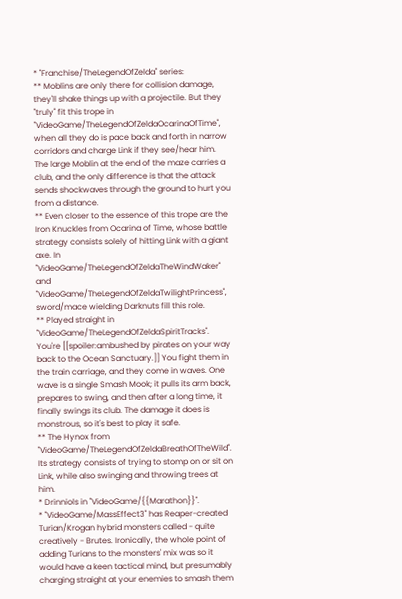* ''Franchise/TheLegendOfZelda'' series:
** Moblins are only there for collision damage, they'll shake things up with a projectile. But they ''truly'' fit this trope in ''VideoGame/TheLegendOfZeldaOcarinaOfTime'', when all they do is pace back and forth in narrow corridors and charge Link if they see/hear him. The large Moblin at the end of the maze carries a club, and the only difference is that the attack sends shockwaves through the ground to hurt you from a distance.
** Even closer to the essence of this trope are the Iron Knuckles from Ocarina of Time, whose battle strategy consists solely of hitting Link with a giant axe. In ''VideoGame/TheLegendOfZeldaTheWindWaker'' and ''VideoGame/TheLegendOfZeldaTwilightPrincess'', sword/mace wielding Darknuts fill this role.
** Played straight in ''VideoGame/TheLegendOfZeldaSpiritTracks''. You're [[spoiler:ambushed by pirates on your way back to the Ocean Sanctuary.]] You fight them in the train carriage, and they come in waves. One wave is a single Smash Mook; it pulls its arm back, prepares to swing, and then after a long time, it finally swings its club. The damage it does is monstrous, so it's best to play it safe.
** The Hynox from ''VideoGame/TheLegendOfZeldaBreathOfTheWild''. Its strategy consists of trying to stomp on or sit on Link, while also swinging and throwing trees at him.
* Drinniols in ''VideoGame/{{Marathon}}''.
* ''VideoGame/MassEffect3'' has Reaper-created Turian/Krogan hybrid monsters called - quite creatively - Brutes. Ironically, the whole point of adding Turians to the monsters' mix was so it would have a keen tactical mind, but presumably charging straight at your enemies to smash them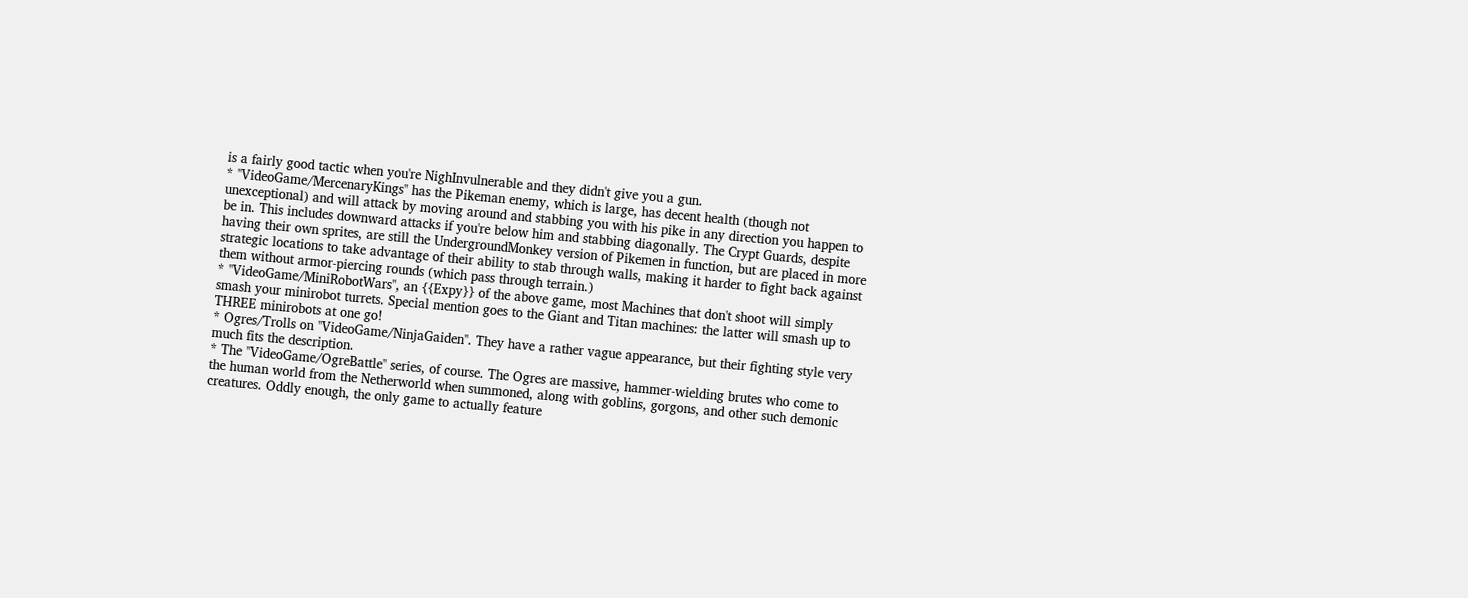is a fairly good tactic when you're NighInvulnerable and they didn't give you a gun.
* ''VideoGame/MercenaryKings'' has the Pikeman enemy, which is large, has decent health (though not unexceptional) and will attack by moving around and stabbing you with his pike in any direction you happen to be in. This includes downward attacks if you're below him and stabbing diagonally. The Crypt Guards, despite having their own sprites, are still the UndergroundMonkey version of Pikemen in function, but are placed in more strategic locations to take advantage of their ability to stab through walls, making it harder to fight back against them without armor-piercing rounds (which pass through terrain.)
* ''VideoGame/MiniRobotWars'', an {{Expy}} of the above game, most Machines that don't shoot will simply smash your minirobot turrets. Special mention goes to the Giant and Titan machines: the latter will smash up to THREE minirobots at one go!
* Ogres/Trolls on ''VideoGame/NinjaGaiden''. They have a rather vague appearance, but their fighting style very much fits the description.
* The ''VideoGame/OgreBattle'' series, of course. The Ogres are massive, hammer-wielding brutes who come to the human world from the Netherworld when summoned, along with goblins, gorgons, and other such demonic creatures. Oddly enough, the only game to actually feature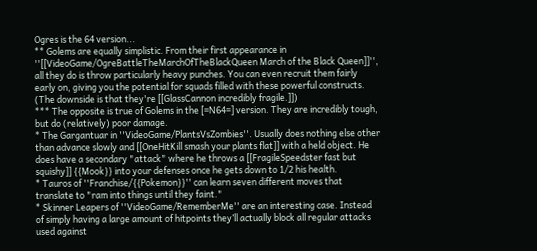Ogres is the 64 version...
** Golems are equally simplistic. From their first appearance in ''[[VideoGame/OgreBattleTheMarchOfTheBlackQueen March of the Black Queen]]'', all they do is throw particularly heavy punches. You can even recruit them fairly early on, giving you the potential for squads filled with these powerful constructs. (The downside is that they're [[GlassCannon incredibly fragile.]])
*** The opposite is true of Golems in the [=N64=] version. They are incredibly tough, but do (relatively) poor damage.
* The Gargantuar in ''VideoGame/PlantsVsZombies''. Usually does nothing else other than advance slowly and [[OneHitKill smash your plants flat]] with a held object. He does have a secondary "attack" where he throws a [[FragileSpeedster fast but squishy]] {{Mook}} into your defenses once he gets down to 1/2 his health.
* Tauros of ''Franchise/{{Pokemon}}'' can learn seven different moves that translate to "ram into things until they faint."
* Skinner Leapers of ''VideoGame/RememberMe'' are an interesting case. Instead of simply having a large amount of hitpoints they’ll actually block all regular attacks used against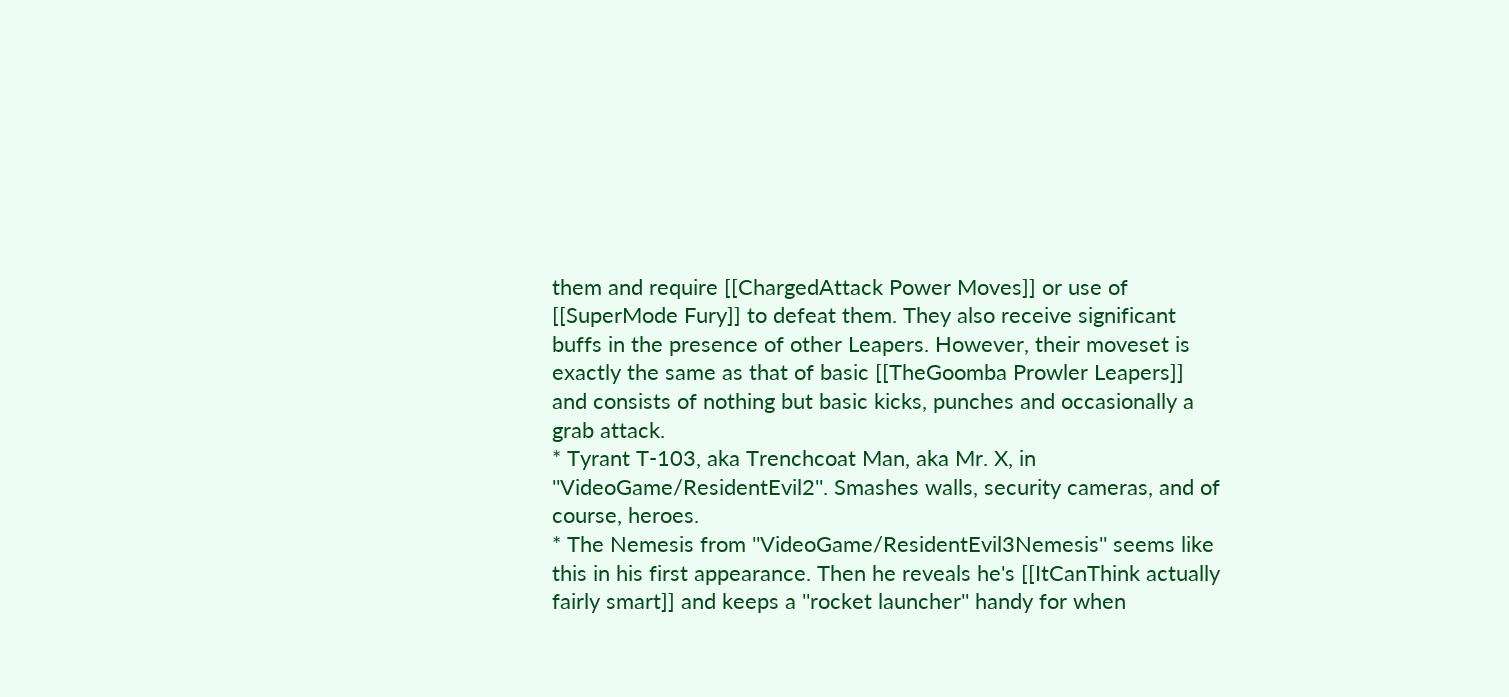them and require [[ChargedAttack Power Moves]] or use of [[SuperMode Fury]] to defeat them. They also receive significant buffs in the presence of other Leapers. However, their moveset is exactly the same as that of basic [[TheGoomba Prowler Leapers]] and consists of nothing but basic kicks, punches and occasionally a grab attack.
* Tyrant T-103, aka Trenchcoat Man, aka Mr. X, in ''VideoGame/ResidentEvil2''. Smashes walls, security cameras, and of course, heroes.
* The Nemesis from ''VideoGame/ResidentEvil3Nemesis'' seems like this in his first appearance. Then he reveals he's [[ItCanThink actually fairly smart]] and keeps a ''rocket launcher'' handy for when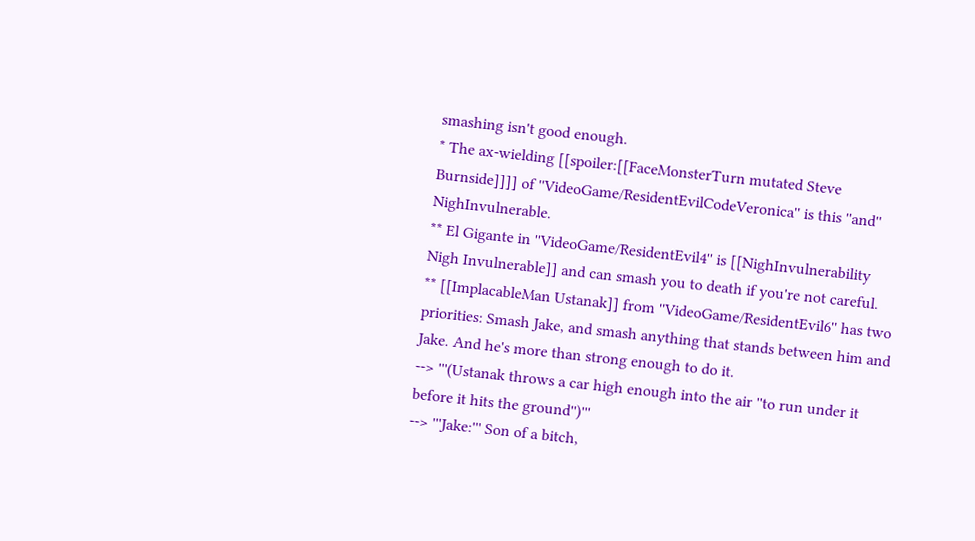smashing isn't good enough.
* The ax-wielding [[spoiler:[[FaceMonsterTurn mutated Steve Burnside]]]] of ''VideoGame/ResidentEvilCodeVeronica'' is this ''and'' NighInvulnerable.
** El Gigante in ''VideoGame/ResidentEvil4'' is [[NighInvulnerability Nigh Invulnerable]] and can smash you to death if you're not careful.
** [[ImplacableMan Ustanak]] from ''VideoGame/ResidentEvil6'' has two priorities: Smash Jake, and smash anything that stands between him and Jake. And he's more than strong enough to do it.
--> '''(Ustanak throws a car high enough into the air ''to run under it before it hits the ground'')'''
--> '''Jake:''' Son of a bitch,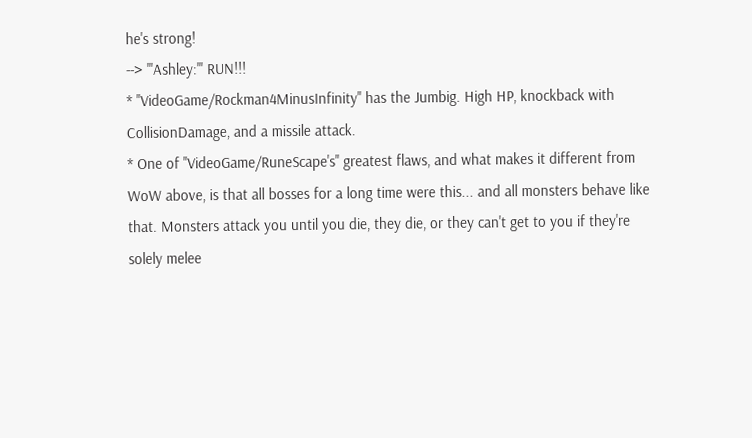he's strong!
--> '''Ashley:''' RUN!!!
* ''VideoGame/Rockman4MinusInfinity'' has the Jumbig. High HP, knockback with CollisionDamage, and a missile attack.
* One of ''VideoGame/RuneScape's'' greatest flaws, and what makes it different from WoW above, is that all bosses for a long time were this... and all monsters behave like that. Monsters attack you until you die, they die, or they can't get to you if they're solely melee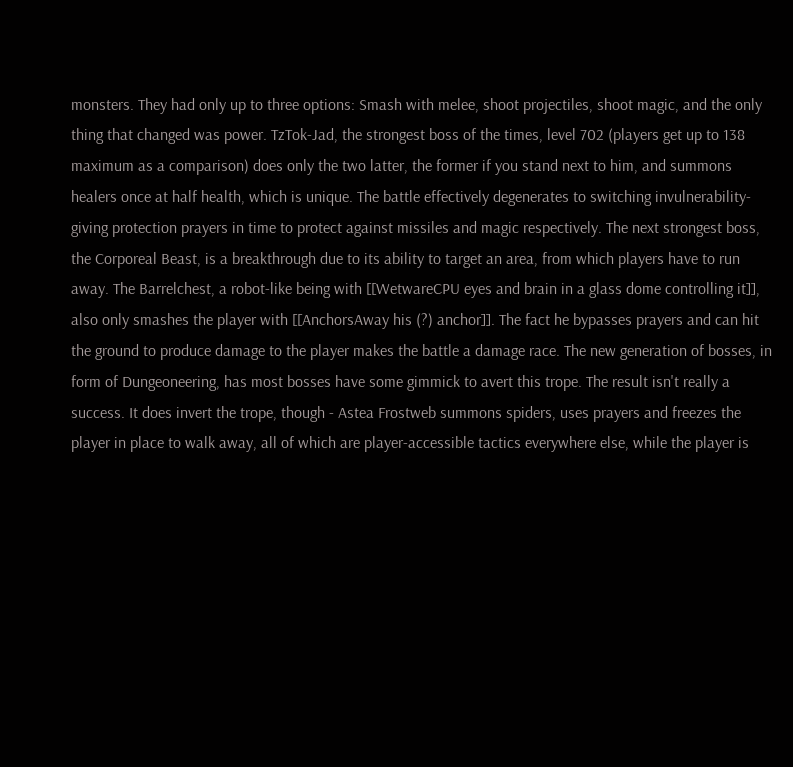monsters. They had only up to three options: Smash with melee, shoot projectiles, shoot magic, and the only thing that changed was power. TzTok-Jad, the strongest boss of the times, level 702 (players get up to 138 maximum as a comparison) does only the two latter, the former if you stand next to him, and summons healers once at half health, which is unique. The battle effectively degenerates to switching invulnerability-giving protection prayers in time to protect against missiles and magic respectively. The next strongest boss, the Corporeal Beast, is a breakthrough due to its ability to target an area, from which players have to run away. The Barrelchest, a robot-like being with [[WetwareCPU eyes and brain in a glass dome controlling it]], also only smashes the player with [[AnchorsAway his (?) anchor]]. The fact he bypasses prayers and can hit the ground to produce damage to the player makes the battle a damage race. The new generation of bosses, in form of Dungeoneering, has most bosses have some gimmick to avert this trope. The result isn't really a success. It does invert the trope, though - Astea Frostweb summons spiders, uses prayers and freezes the player in place to walk away, all of which are player-accessible tactics everywhere else, while the player is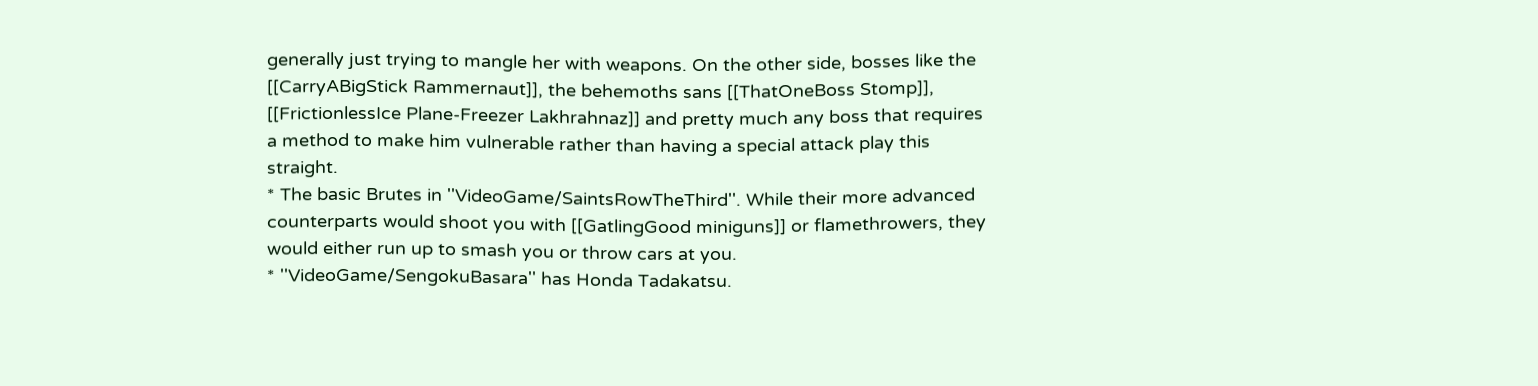generally just trying to mangle her with weapons. On the other side, bosses like the [[CarryABigStick Rammernaut]], the behemoths sans [[ThatOneBoss Stomp]], [[FrictionlessIce Plane-Freezer Lakhrahnaz]] and pretty much any boss that requires a method to make him vulnerable rather than having a special attack play this straight.
* The basic Brutes in ''VideoGame/SaintsRowTheThird''. While their more advanced counterparts would shoot you with [[GatlingGood miniguns]] or flamethrowers, they would either run up to smash you or throw cars at you.
* ''VideoGame/SengokuBasara'' has Honda Tadakatsu.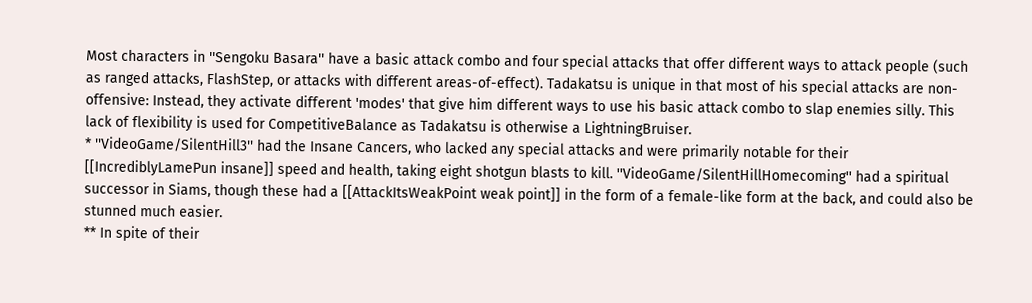Most characters in ''Sengoku Basara'' have a basic attack combo and four special attacks that offer different ways to attack people (such as ranged attacks, FlashStep, or attacks with different areas-of-effect). Tadakatsu is unique in that most of his special attacks are non-offensive: Instead, they activate different 'modes' that give him different ways to use his basic attack combo to slap enemies silly. This lack of flexibility is used for CompetitiveBalance as Tadakatsu is otherwise a LightningBruiser.
* ''VideoGame/SilentHill3'' had the Insane Cancers, who lacked any special attacks and were primarily notable for their [[IncrediblyLamePun insane]] speed and health, taking eight shotgun blasts to kill. ''VideoGame/SilentHillHomecoming'' had a spiritual successor in Siams, though these had a [[AttackItsWeakPoint weak point]] in the form of a female-like form at the back, and could also be stunned much easier.
** In spite of their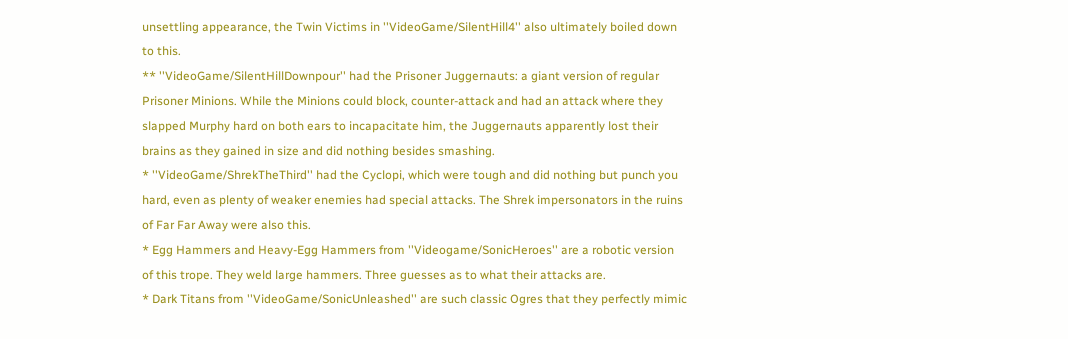unsettling appearance, the Twin Victims in ''VideoGame/SilentHill4'' also ultimately boiled down to this.
** ''VideoGame/SilentHillDownpour'' had the Prisoner Juggernauts: a giant version of regular Prisoner Minions. While the Minions could block, counter-attack and had an attack where they slapped Murphy hard on both ears to incapacitate him, the Juggernauts apparently lost their brains as they gained in size and did nothing besides smashing.
* ''VideoGame/ShrekTheThird'' had the Cyclopi, which were tough and did nothing but punch you hard, even as plenty of weaker enemies had special attacks. The Shrek impersonators in the ruins of Far Far Away were also this.
* Egg Hammers and Heavy-Egg Hammers from ''Videogame/SonicHeroes'' are a robotic version of this trope. They weld large hammers. Three guesses as to what their attacks are.
* Dark Titans from ''VideoGame/SonicUnleashed'' are such classic Ogres that they perfectly mimic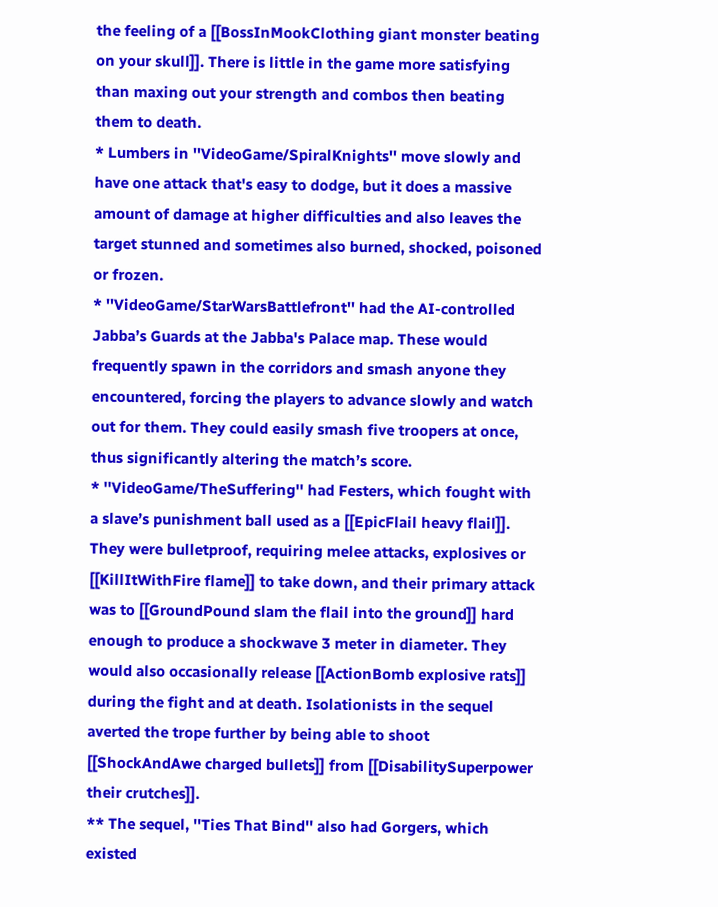the feeling of a [[BossInMookClothing giant monster beating on your skull]]. There is little in the game more satisfying than maxing out your strength and combos then beating them to death.
* Lumbers in ''VideoGame/SpiralKnights'' move slowly and have one attack that's easy to dodge, but it does a massive amount of damage at higher difficulties and also leaves the target stunned and sometimes also burned, shocked, poisoned or frozen.
* ''VideoGame/StarWarsBattlefront'' had the AI-controlled Jabba’s Guards at the Jabba's Palace map. These would frequently spawn in the corridors and smash anyone they encountered, forcing the players to advance slowly and watch out for them. They could easily smash five troopers at once, thus significantly altering the match’s score.
* ''VideoGame/TheSuffering'' had Festers, which fought with a slave’s punishment ball used as a [[EpicFlail heavy flail]]. They were bulletproof, requiring melee attacks, explosives or [[KillItWithFire flame]] to take down, and their primary attack was to [[GroundPound slam the flail into the ground]] hard enough to produce a shockwave 3 meter in diameter. They would also occasionally release [[ActionBomb explosive rats]] during the fight and at death. Isolationists in the sequel averted the trope further by being able to shoot [[ShockAndAwe charged bullets]] from [[DisabilitySuperpower their crutches]].
** The sequel, ''Ties That Bind'' also had Gorgers, which existed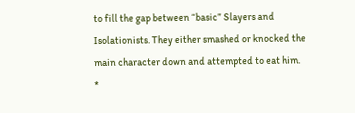to fill the gap between “basic” Slayers and Isolationists. They either smashed or knocked the main character down and attempted to eat him.
*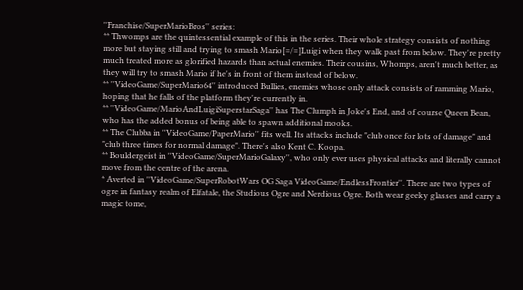''Franchise/SuperMarioBros'' series:
** Thwomps are the quintessential example of this in the series. Their whole strategy consists of nothing more but staying still and trying to smash Mario[=/=]Luigi when they walk past from below. They're pretty much treated more as glorified hazards than actual enemies. Their cousins, Whomps, aren't much better, as they will try to smash Mario if he's in front of them instead of below.
** ''VideoGame/SuperMario64'' introduced Bullies, enemies whose only attack consists of ramming Mario, hoping that he falls of the platform they're currently in.
** ''VideoGame/MarioAndLuigiSuperstarSaga'' has The Clumph in Joke's End, and of course Queen Bean, who has the added bonus of being able to spawn additional mooks.
** The Clubba in ''VideoGame/PaperMario'' fits well. Its attacks include "club once for lots of damage" and "club three times for normal damage". There's also Kent C. Koopa.
** Bouldergeist in ''VideoGame/SuperMarioGalaxy'', who only ever uses physical attacks and literally cannot move from the centre of the arena.
* Averted in ''VideoGame/SuperRobotWars OG Saga VideoGame/EndlessFrontier''. There are two types of ogre in fantasy realm of Elfatale, the Studious Ogre and Nerdious Ogre. Both wear geeky glasses and carry a magic tome,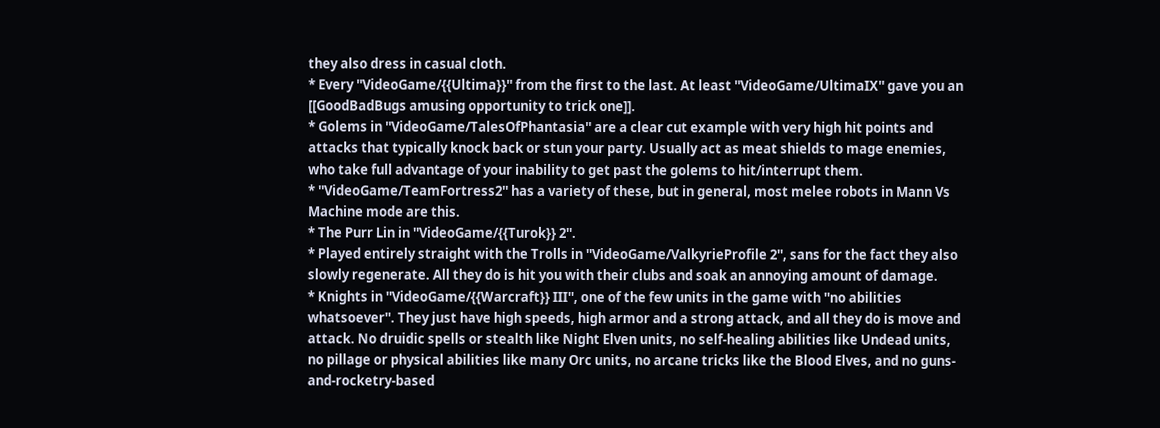they also dress in casual cloth.
* Every ''VideoGame/{{Ultima}}'' from the first to the last. At least ''VideoGame/UltimaIX'' gave you an [[GoodBadBugs amusing opportunity to trick one]].
* Golems in ''VideoGame/TalesOfPhantasia'' are a clear cut example with very high hit points and attacks that typically knock back or stun your party. Usually act as meat shields to mage enemies, who take full advantage of your inability to get past the golems to hit/interrupt them.
* ''VideoGame/TeamFortress2'' has a variety of these, but in general, most melee robots in Mann Vs Machine mode are this.
* The Purr Lin in ''VideoGame/{{Turok}} 2''.
* Played entirely straight with the Trolls in ''VideoGame/ValkyrieProfile 2'', sans for the fact they also slowly regenerate. All they do is hit you with their clubs and soak an annoying amount of damage.
* Knights in ''VideoGame/{{Warcraft}} III'', one of the few units in the game with ''no abilities whatsoever''. They just have high speeds, high armor and a strong attack, and all they do is move and attack. No druidic spells or stealth like Night Elven units, no self-healing abilities like Undead units, no pillage or physical abilities like many Orc units, no arcane tricks like the Blood Elves, and no guns-and-rocketry-based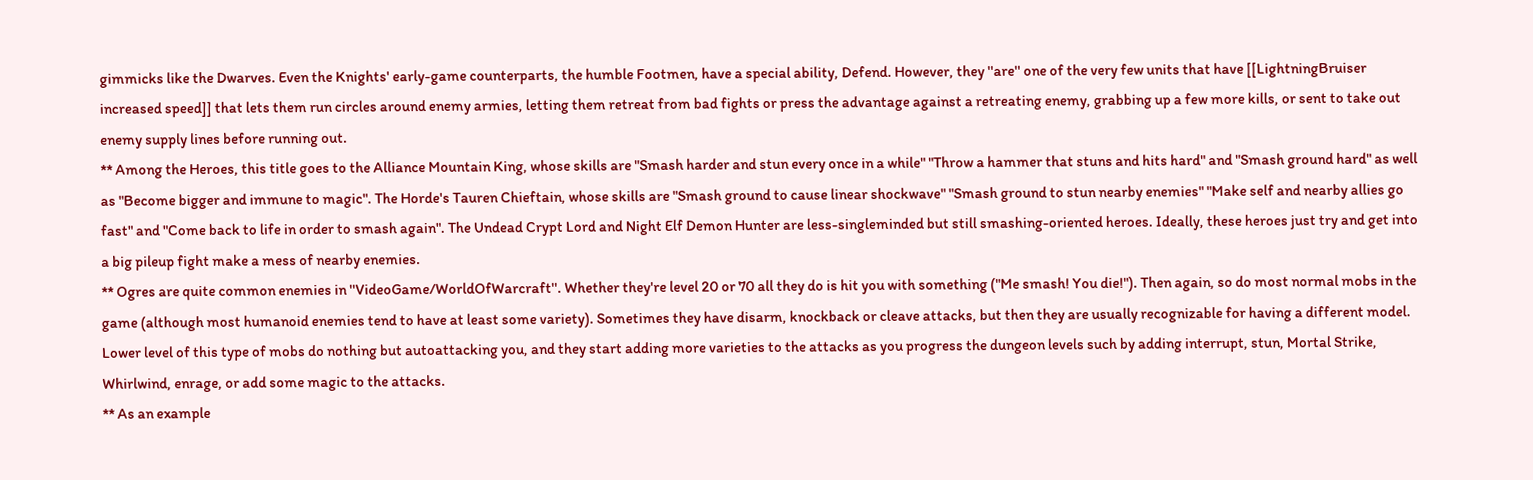gimmicks like the Dwarves. Even the Knights' early-game counterparts, the humble Footmen, have a special ability, Defend. However, they ''are'' one of the very few units that have [[LightningBruiser increased speed]] that lets them run circles around enemy armies, letting them retreat from bad fights or press the advantage against a retreating enemy, grabbing up a few more kills, or sent to take out enemy supply lines before running out.
** Among the Heroes, this title goes to the Alliance Mountain King, whose skills are "Smash harder and stun every once in a while" "Throw a hammer that stuns and hits hard" and "Smash ground hard" as well as "Become bigger and immune to magic". The Horde's Tauren Chieftain, whose skills are "Smash ground to cause linear shockwave" "Smash ground to stun nearby enemies" "Make self and nearby allies go fast" and "Come back to life in order to smash again". The Undead Crypt Lord and Night Elf Demon Hunter are less-singleminded but still smashing-oriented heroes. Ideally, these heroes just try and get into a big pileup fight make a mess of nearby enemies.
** Ogres are quite common enemies in ''VideoGame/WorldOfWarcraft''. Whether they're level 20 or 70 all they do is hit you with something ("Me smash! You die!"). Then again, so do most normal mobs in the game (although most humanoid enemies tend to have at least some variety). Sometimes they have disarm, knockback or cleave attacks, but then they are usually recognizable for having a different model. Lower level of this type of mobs do nothing but autoattacking you, and they start adding more varieties to the attacks as you progress the dungeon levels such by adding interrupt, stun, Mortal Strike, Whirlwind, enrage, or add some magic to the attacks.
** As an example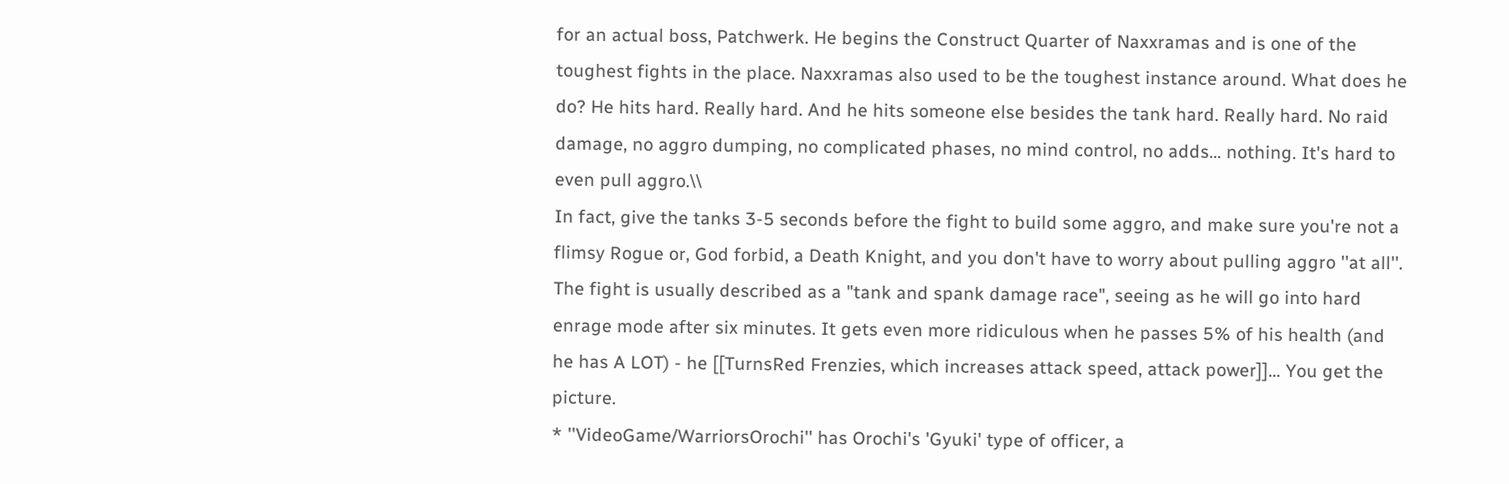for an actual boss, Patchwerk. He begins the Construct Quarter of Naxxramas and is one of the toughest fights in the place. Naxxramas also used to be the toughest instance around. What does he do? He hits hard. Really hard. And he hits someone else besides the tank hard. Really hard. No raid damage, no aggro dumping, no complicated phases, no mind control, no adds... nothing. It's hard to even pull aggro.\\
In fact, give the tanks 3-5 seconds before the fight to build some aggro, and make sure you're not a flimsy Rogue or, God forbid, a Death Knight, and you don't have to worry about pulling aggro ''at all''. The fight is usually described as a "tank and spank damage race", seeing as he will go into hard enrage mode after six minutes. It gets even more ridiculous when he passes 5% of his health (and he has A LOT) - he [[TurnsRed Frenzies, which increases attack speed, attack power]]... You get the picture.
* ''VideoGame/WarriorsOrochi'' has Orochi's 'Gyuki' type of officer, a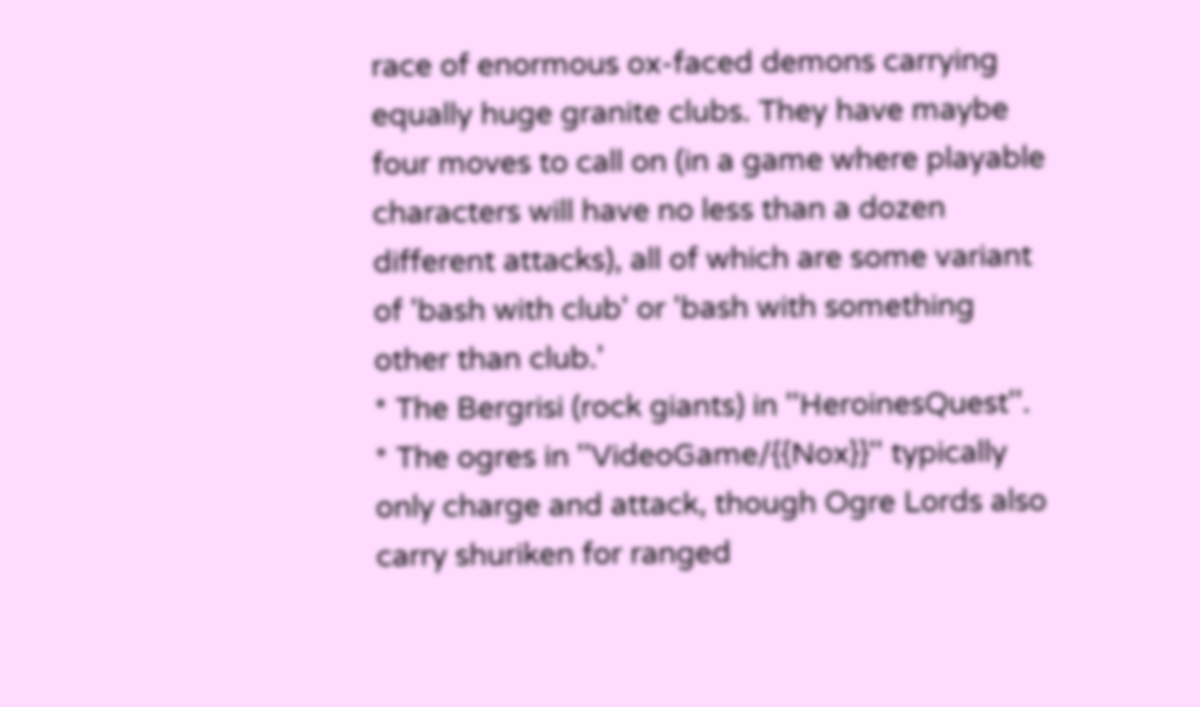race of enormous ox-faced demons carrying equally huge granite clubs. They have maybe four moves to call on (in a game where playable characters will have no less than a dozen different attacks), all of which are some variant of 'bash with club' or 'bash with something other than club.'
* The Bergrisi (rock giants) in ''HeroinesQuest''.
* The ogres in ''VideoGame/{{Nox}}'' typically only charge and attack, though Ogre Lords also carry shuriken for ranged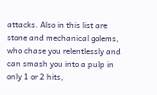attacks. Also in this list are stone and mechanical golems, who chase you relentlessly and can smash you into a pulp in only 1 or 2 hits,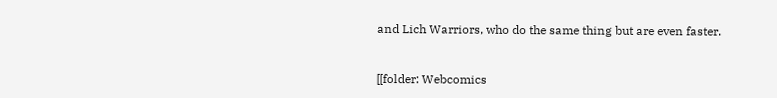and Lich Warriors, who do the same thing but are even faster.


[[folder: Webcomics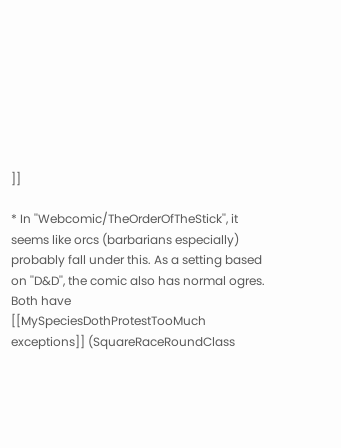]]

* In ''Webcomic/TheOrderOfTheStick'', it seems like orcs (barbarians especially) probably fall under this. As a setting based on ''D&D'', the comic also has normal ogres. Both have [[MySpeciesDothProtestTooMuch exceptions]] (SquareRaceRoundClass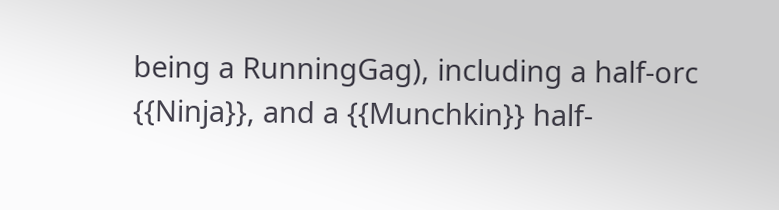being a RunningGag), including a half-orc {{Ninja}}, and a {{Munchkin}} half-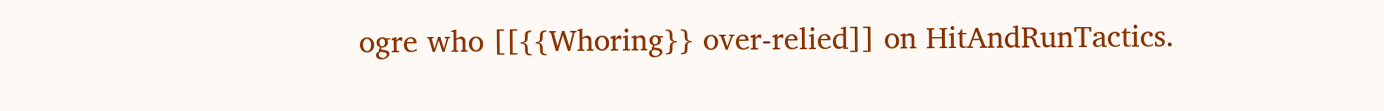ogre who [[{{Whoring}} over-relied]] on HitAndRunTactics.